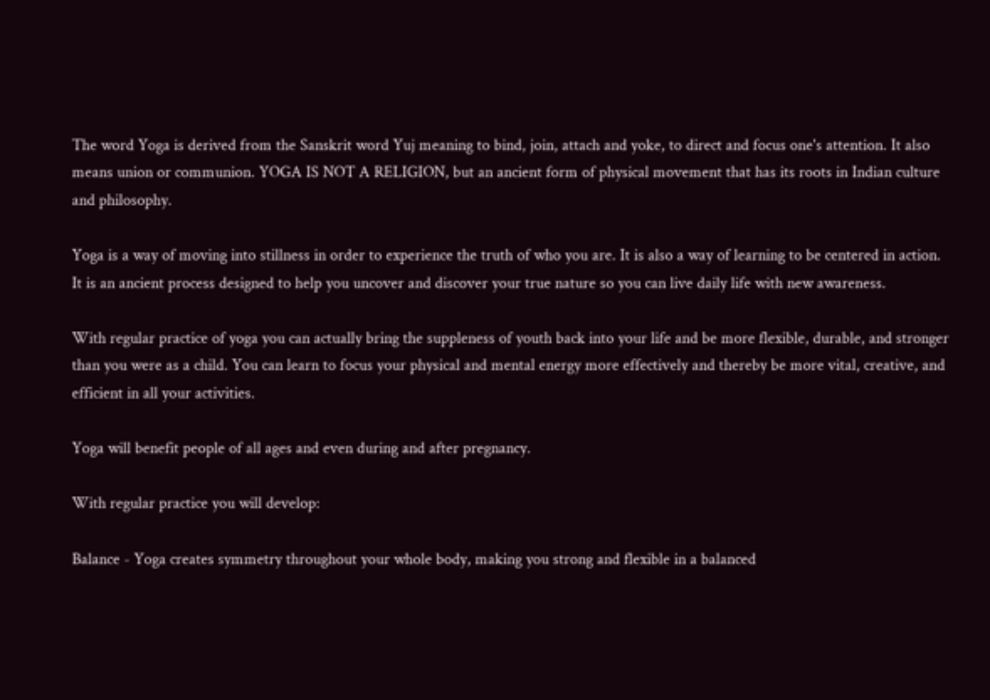The word Yoga is derived from the Sanskrit word Yuj meaning to bind, join, attach and yoke, to direct and focus one's attention. It also means union or communion. YOGA IS NOT A RELIGION, but an ancient form of physical movement that has its roots in Indian culture and philosophy.

Yoga is a way of moving into stillness in order to experience the truth of who you are. It is also a way of learning to be centered in action. It is an ancient process designed to help you uncover and discover your true nature so you can live daily life with new awareness.

With regular practice of yoga you can actually bring the suppleness of youth back into your life and be more flexible, durable, and stronger than you were as a child. You can learn to focus your physical and mental energy more effectively and thereby be more vital, creative, and efficient in all your activities.

Yoga will benefit people of all ages and even during and after pregnancy.

With regular practice you will develop:

Balance - Yoga creates symmetry throughout your whole body, making you strong and flexible in a balanced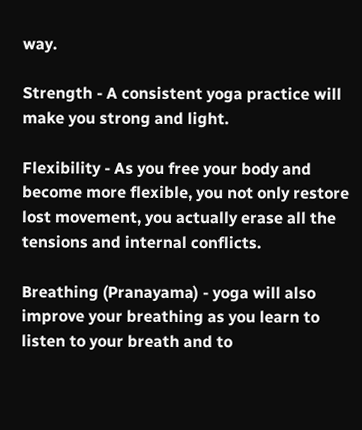way.

Strength - A consistent yoga practice will make you strong and light.

Flexibility - As you free your body and become more flexible, you not only restore lost movement, you actually erase all the tensions and internal conflicts.

Breathing (Pranayama) - yoga will also improve your breathing as you learn to listen to your breath and to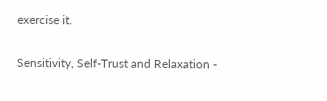exercise it.

Sensitivity, Self-Trust and Relaxation -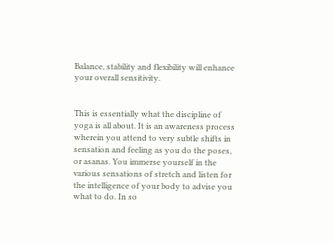Balance, stability and flexibility will enhance your overall sensitivity.


This is essentially what the discipline of yoga is all about. It is an awareness process wherein you attend to very subtle shifts in sensation and feeling as you do the poses, or asanas. You immerse yourself in the various sensations of stretch and listen for the intelligence of your body to advise you what to do. In so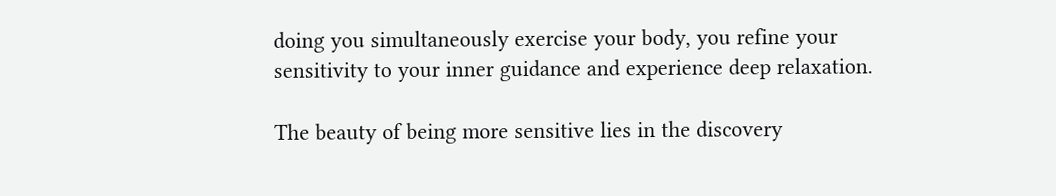doing you simultaneously exercise your body, you refine your sensitivity to your inner guidance and experience deep relaxation.

The beauty of being more sensitive lies in the discovery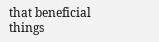that beneficial things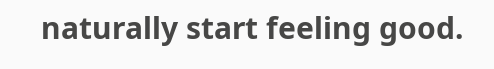naturally start feeling good.